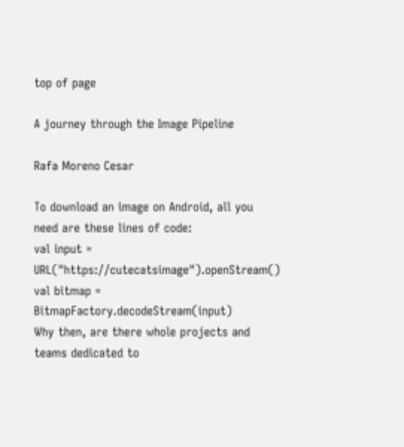top of page

A journey through the Image Pipeline

Rafa Moreno Cesar

To download an image on Android, all you need are these lines of code:
val input = URL("https://cutecatsimage").openStream()
val bitmap = BitmapFactory.decodeStream(input)
Why then, are there whole projects and teams dedicated to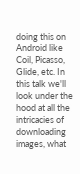doing this on Android like Coil, Picasso, Glide, etc. In this talk we'll look under the hood at all the intricacies of downloading images, what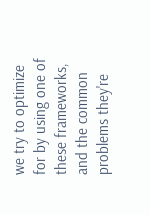we try to optimize for by using one of these frameworks, and the common problems they're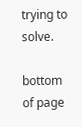trying to solve.

bottom of page